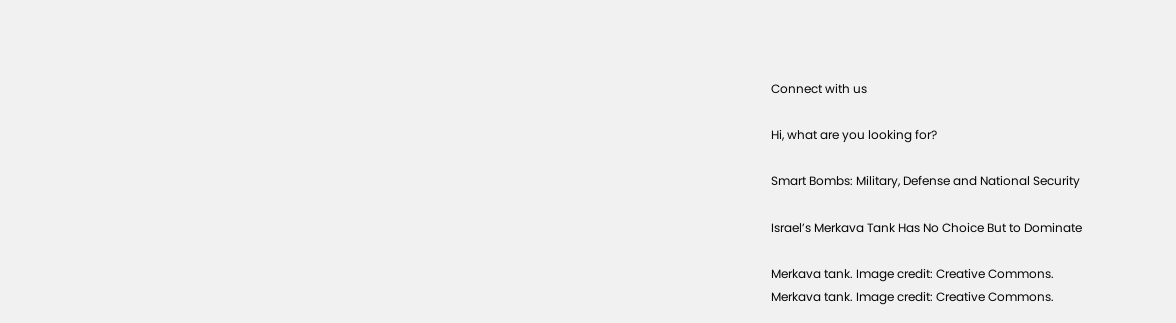Connect with us

Hi, what are you looking for?

Smart Bombs: Military, Defense and National Security

Israel’s Merkava Tank Has No Choice But to Dominate

Merkava tank. Image credit: Creative Commons.
Merkava tank. Image credit: Creative Commons.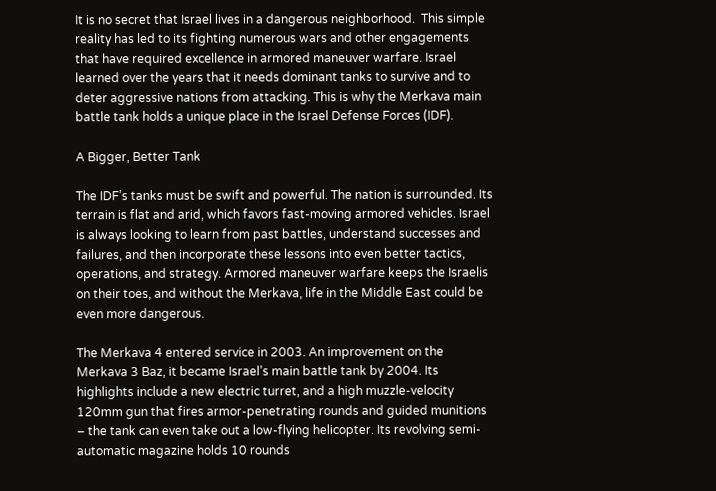It is no secret that Israel lives in a dangerous neighborhood.  This simple reality has led to its fighting numerous wars and other engagements that have required excellence in armored maneuver warfare. Israel learned over the years that it needs dominant tanks to survive and to deter aggressive nations from attacking. This is why the Merkava main battle tank holds a unique place in the Israel Defense Forces (IDF).

A Bigger, Better Tank

The IDF’s tanks must be swift and powerful. The nation is surrounded. Its terrain is flat and arid, which favors fast-moving armored vehicles. Israel is always looking to learn from past battles, understand successes and failures, and then incorporate these lessons into even better tactics, operations, and strategy. Armored maneuver warfare keeps the Israelis on their toes, and without the Merkava, life in the Middle East could be even more dangerous.

The Merkava 4 entered service in 2003. An improvement on the Merkava 3 Baz, it became Israel’s main battle tank by 2004. Its highlights include a new electric turret, and a high muzzle-velocity 120mm gun that fires armor-penetrating rounds and guided munitions – the tank can even take out a low-flying helicopter. Its revolving semi-automatic magazine holds 10 rounds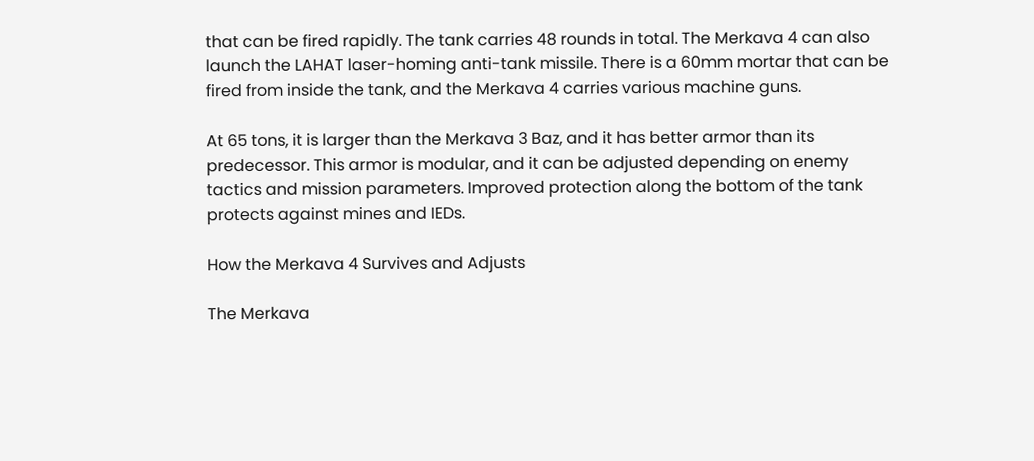that can be fired rapidly. The tank carries 48 rounds in total. The Merkava 4 can also launch the LAHAT laser-homing anti-tank missile. There is a 60mm mortar that can be fired from inside the tank, and the Merkava 4 carries various machine guns.

At 65 tons, it is larger than the Merkava 3 Baz, and it has better armor than its predecessor. This armor is modular, and it can be adjusted depending on enemy tactics and mission parameters. Improved protection along the bottom of the tank protects against mines and IEDs.

How the Merkava 4 Survives and Adjusts

The Merkava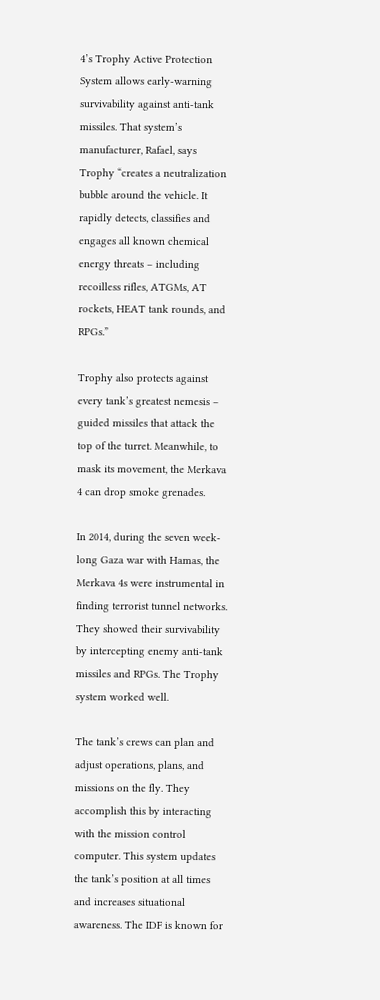4’s Trophy Active Protection System allows early-warning survivability against anti-tank missiles. That system’s manufacturer, Rafael, says Trophy “creates a neutralization bubble around the vehicle. It rapidly detects, classifies and engages all known chemical energy threats – including recoilless rifles, ATGMs, AT rockets, HEAT tank rounds, and RPGs.”

Trophy also protects against every tank’s greatest nemesis – guided missiles that attack the top of the turret. Meanwhile, to mask its movement, the Merkava 4 can drop smoke grenades.

In 2014, during the seven week-long Gaza war with Hamas, the Merkava 4s were instrumental in finding terrorist tunnel networks. They showed their survivability by intercepting enemy anti-tank missiles and RPGs. The Trophy system worked well.

The tank’s crews can plan and adjust operations, plans, and missions on the fly. They accomplish this by interacting with the mission control computer. This system updates the tank’s position at all times and increases situational awareness. The IDF is known for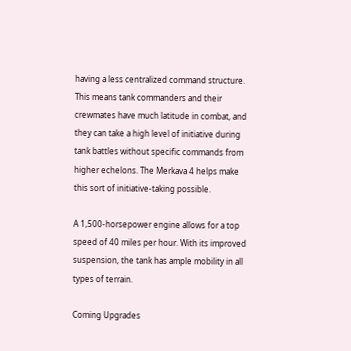having a less centralized command structure. This means tank commanders and their crewmates have much latitude in combat, and they can take a high level of initiative during tank battles without specific commands from higher echelons. The Merkava 4 helps make this sort of initiative-taking possible.

A 1,500-horsepower engine allows for a top speed of 40 miles per hour. With its improved suspension, the tank has ample mobility in all types of terrain.

Coming Upgrades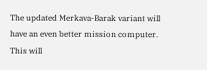The updated Merkava-Barak variant will have an even better mission computer. This will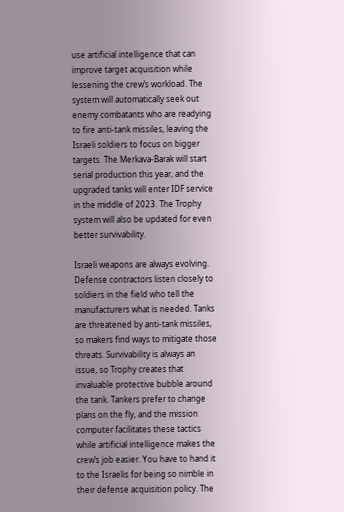use artificial intelligence that can improve target acquisition while lessening the crew’s workload. The system will automatically seek out enemy combatants who are readying to fire anti-tank missiles, leaving the Israeli soldiers to focus on bigger targets. The Merkava-Barak will start serial production this year, and the upgraded tanks will enter IDF service in the middle of 2023. The Trophy system will also be updated for even better survivability.

Israeli weapons are always evolving. Defense contractors listen closely to soldiers in the field who tell the manufacturers what is needed. Tanks are threatened by anti-tank missiles, so makers find ways to mitigate those threats. Survivability is always an issue, so Trophy creates that invaluable protective bubble around the tank. Tankers prefer to change plans on the fly, and the mission computer facilitates these tactics while artificial intelligence makes the crew’s job easier. You have to hand it to the Israelis for being so nimble in their defense acquisition policy. The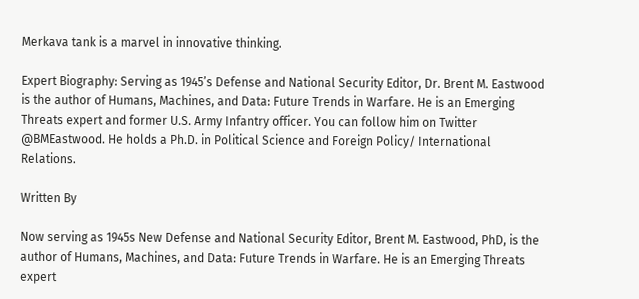Merkava tank is a marvel in innovative thinking.

Expert Biography: Serving as 1945’s Defense and National Security Editor, Dr. Brent M. Eastwood is the author of Humans, Machines, and Data: Future Trends in Warfare. He is an Emerging Threats expert and former U.S. Army Infantry officer. You can follow him on Twitter @BMEastwood. He holds a Ph.D. in Political Science and Foreign Policy/ International Relations.

Written By

Now serving as 1945s New Defense and National Security Editor, Brent M. Eastwood, PhD, is the author of Humans, Machines, and Data: Future Trends in Warfare. He is an Emerging Threats expert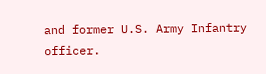and former U.S. Army Infantry officer.